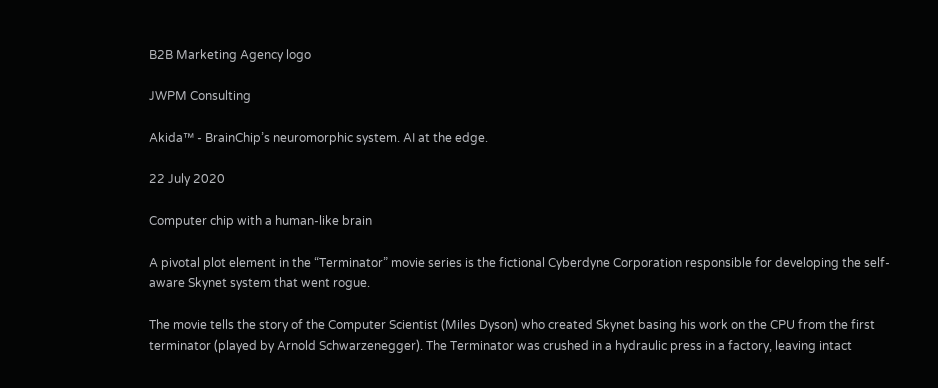B2B Marketing Agency logo

JWPM Consulting

Akida™ - BrainChip’s neuromorphic system. AI at the edge.

22 July 2020

Computer chip with a human-like brain

A pivotal plot element in the “Terminator” movie series is the fictional Cyberdyne Corporation responsible for developing the self-aware Skynet system that went rogue.

The movie tells the story of the Computer Scientist (Miles Dyson) who created Skynet basing his work on the CPU from the first terminator (played by Arnold Schwarzenegger). The Terminator was crushed in a hydraulic press in a factory, leaving intact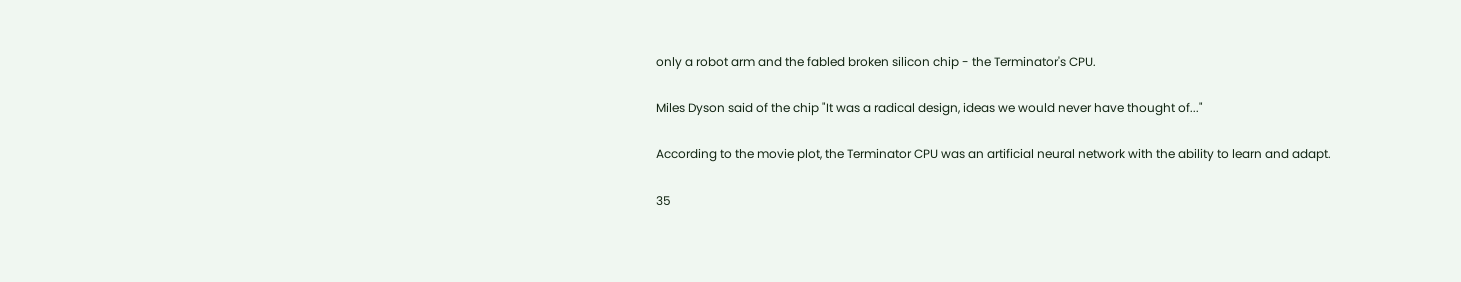only a robot arm and the fabled broken silicon chip - the Terminator's CPU.

Miles Dyson said of the chip "It was a radical design, ideas we would never have thought of..."

According to the movie plot, the Terminator CPU was an artificial neural network with the ability to learn and adapt.

35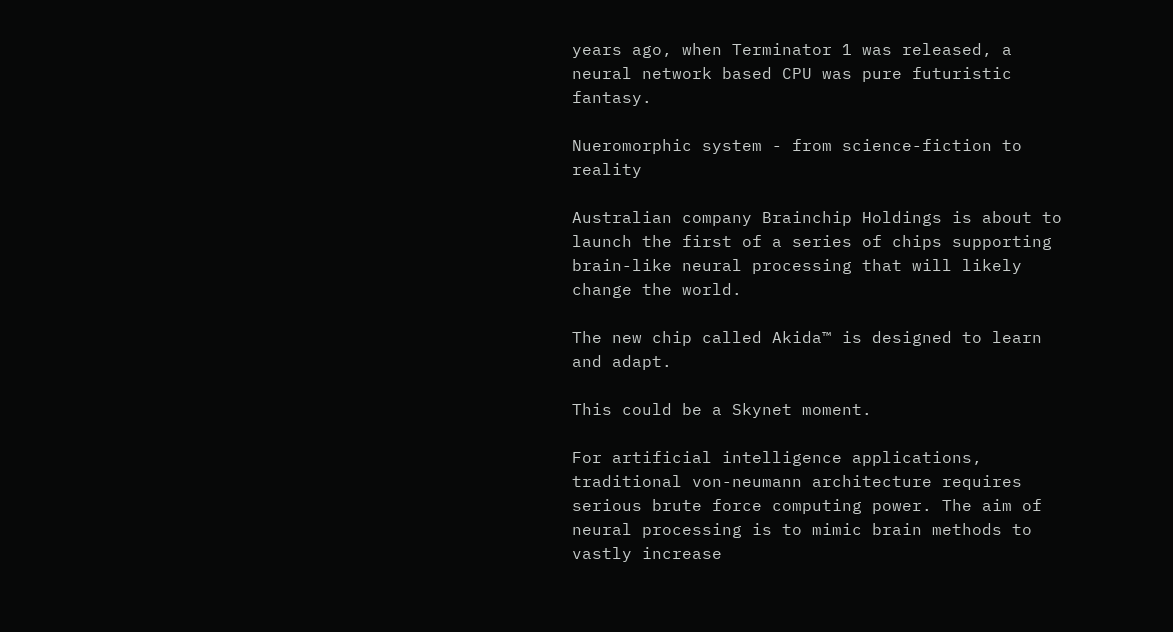years ago, when Terminator 1 was released, a neural network based CPU was pure futuristic fantasy.

Nueromorphic system - from science-fiction to reality

Australian company Brainchip Holdings is about to launch the first of a series of chips supporting brain-like neural processing that will likely change the world.

The new chip called Akida™ is designed to learn and adapt.

This could be a Skynet moment.

For artificial intelligence applications, traditional von-neumann architecture requires serious brute force computing power. The aim of neural processing is to mimic brain methods to vastly increase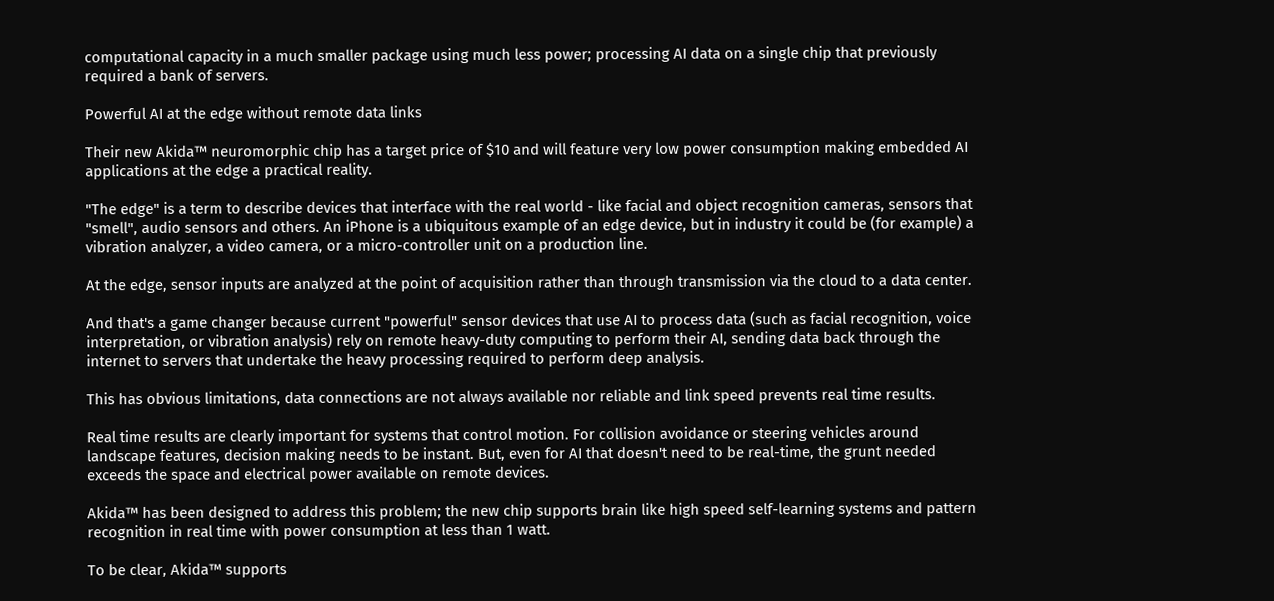computational capacity in a much smaller package using much less power; processing AI data on a single chip that previously required a bank of servers.

Powerful AI at the edge without remote data links

Their new Akida™ neuromorphic chip has a target price of $10 and will feature very low power consumption making embedded AI applications at the edge a practical reality.

"The edge" is a term to describe devices that interface with the real world - like facial and object recognition cameras, sensors that "smell", audio sensors and others. An iPhone is a ubiquitous example of an edge device, but in industry it could be (for example) a vibration analyzer, a video camera, or a micro-controller unit on a production line.

At the edge, sensor inputs are analyzed at the point of acquisition rather than through transmission via the cloud to a data center.

And that's a game changer because current "powerful" sensor devices that use AI to process data (such as facial recognition, voice interpretation, or vibration analysis) rely on remote heavy-duty computing to perform their AI, sending data back through the internet to servers that undertake the heavy processing required to perform deep analysis.

This has obvious limitations, data connections are not always available nor reliable and link speed prevents real time results.

Real time results are clearly important for systems that control motion. For collision avoidance or steering vehicles around landscape features, decision making needs to be instant. But, even for AI that doesn't need to be real-time, the grunt needed exceeds the space and electrical power available on remote devices.

Akida™ has been designed to address this problem; the new chip supports brain like high speed self-learning systems and pattern recognition in real time with power consumption at less than 1 watt.

To be clear, Akida™ supports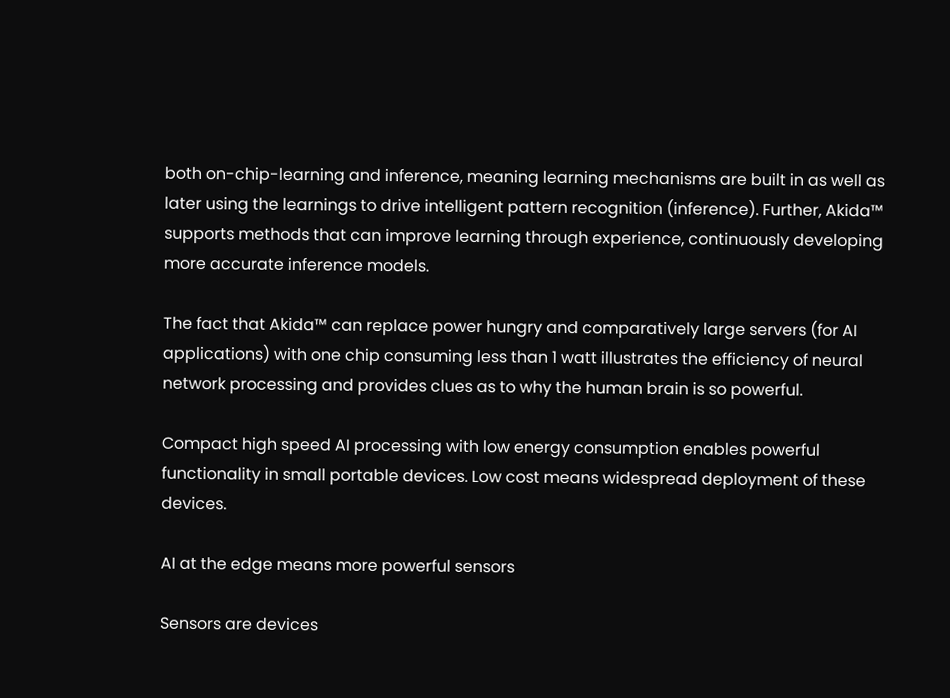both on-chip-learning and inference, meaning learning mechanisms are built in as well as later using the learnings to drive intelligent pattern recognition (inference). Further, Akida™ supports methods that can improve learning through experience, continuously developing more accurate inference models.

The fact that Akida™ can replace power hungry and comparatively large servers (for AI applications) with one chip consuming less than 1 watt illustrates the efficiency of neural network processing and provides clues as to why the human brain is so powerful.

Compact high speed AI processing with low energy consumption enables powerful functionality in small portable devices. Low cost means widespread deployment of these devices.

AI at the edge means more powerful sensors

Sensors are devices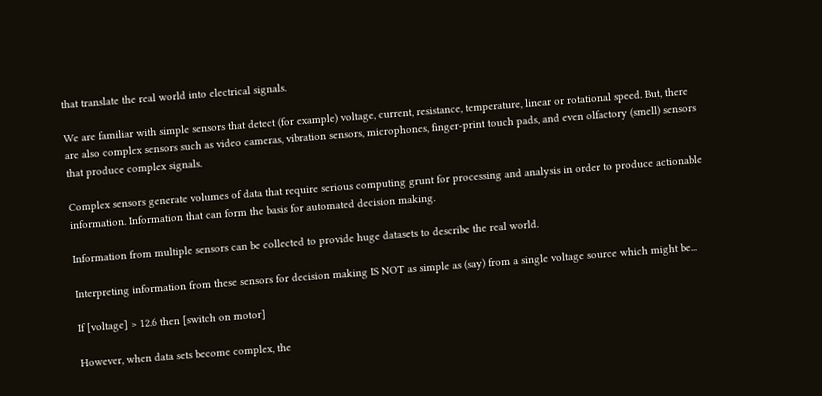that translate the real world into electrical signals.

We are familiar with simple sensors that detect (for example) voltage, current, resistance, temperature, linear or rotational speed. But, there are also complex sensors such as video cameras, vibration sensors, microphones, finger-print touch pads, and even olfactory (smell) sensors that produce complex signals.

Complex sensors generate volumes of data that require serious computing grunt for processing and analysis in order to produce actionable information. Information that can form the basis for automated decision making.

Information from multiple sensors can be collected to provide huge datasets to describe the real world.

Interpreting information from these sensors for decision making IS NOT as simple as (say) from a single voltage source which might be...

If [voltage] > 12.6 then [switch on motor]

However, when data sets become complex, the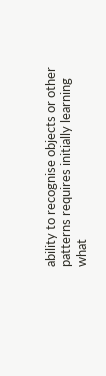ability to recognise objects or other patterns requires initially learning what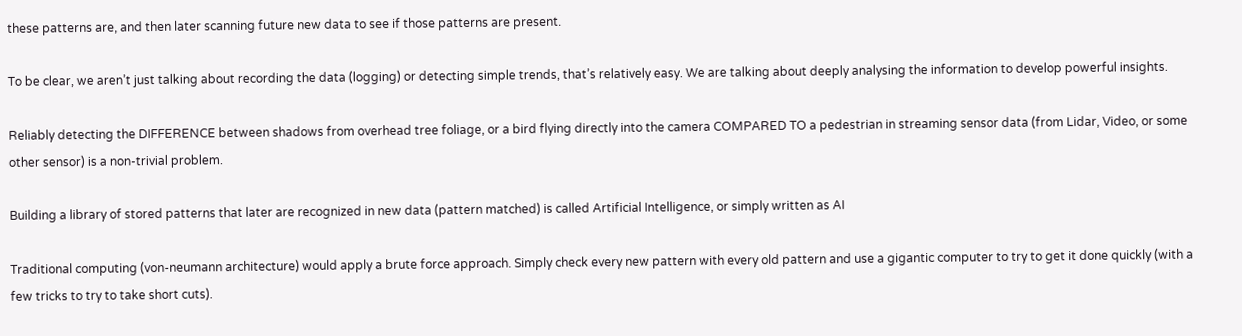these patterns are, and then later scanning future new data to see if those patterns are present.

To be clear, we aren’t just talking about recording the data (logging) or detecting simple trends, that’s relatively easy. We are talking about deeply analysing the information to develop powerful insights.

Reliably detecting the DIFFERENCE between shadows from overhead tree foliage, or a bird flying directly into the camera COMPARED TO a pedestrian in streaming sensor data (from Lidar, Video, or some other sensor) is a non-trivial problem.

Building a library of stored patterns that later are recognized in new data (pattern matched) is called Artificial Intelligence, or simply written as AI

Traditional computing (von-neumann architecture) would apply a brute force approach. Simply check every new pattern with every old pattern and use a gigantic computer to try to get it done quickly (with a few tricks to try to take short cuts).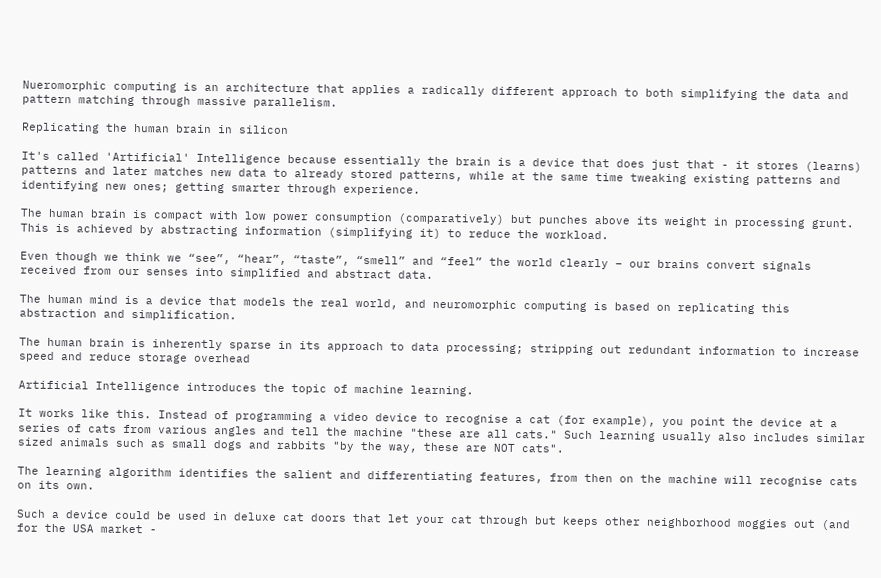Nueromorphic computing is an architecture that applies a radically different approach to both simplifying the data and pattern matching through massive parallelism.

Replicating the human brain in silicon

It's called 'Artificial' Intelligence because essentially the brain is a device that does just that - it stores (learns) patterns and later matches new data to already stored patterns, while at the same time tweaking existing patterns and identifying new ones; getting smarter through experience.

The human brain is compact with low power consumption (comparatively) but punches above its weight in processing grunt. This is achieved by abstracting information (simplifying it) to reduce the workload.

Even though we think we “see”, “hear”, “taste”, “smell” and “feel” the world clearly – our brains convert signals received from our senses into simplified and abstract data.

The human mind is a device that models the real world, and neuromorphic computing is based on replicating this abstraction and simplification.

The human brain is inherently sparse in its approach to data processing; stripping out redundant information to increase speed and reduce storage overhead

Artificial Intelligence introduces the topic of machine learning.

It works like this. Instead of programming a video device to recognise a cat (for example), you point the device at a series of cats from various angles and tell the machine "these are all cats." Such learning usually also includes similar sized animals such as small dogs and rabbits "by the way, these are NOT cats".

The learning algorithm identifies the salient and differentiating features, from then on the machine will recognise cats on its own.

Such a device could be used in deluxe cat doors that let your cat through but keeps other neighborhood moggies out (and for the USA market -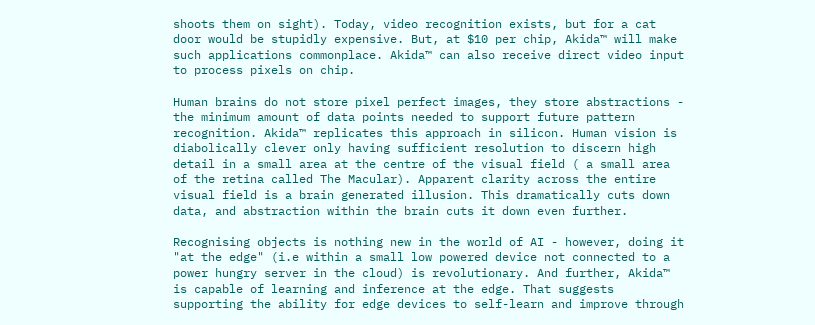shoots them on sight). Today, video recognition exists, but for a cat door would be stupidly expensive. But, at $10 per chip, Akida™ will make such applications commonplace. Akida™ can also receive direct video input to process pixels on chip.

Human brains do not store pixel perfect images, they store abstractions - the minimum amount of data points needed to support future pattern recognition. Akida™ replicates this approach in silicon. Human vision is diabolically clever only having sufficient resolution to discern high detail in a small area at the centre of the visual field ( a small area of the retina called The Macular). Apparent clarity across the entire visual field is a brain generated illusion. This dramatically cuts down data, and abstraction within the brain cuts it down even further.

Recognising objects is nothing new in the world of AI - however, doing it "at the edge" (i.e within a small low powered device not connected to a power hungry server in the cloud) is revolutionary. And further, Akida™ is capable of learning and inference at the edge. That suggests supporting the ability for edge devices to self-learn and improve through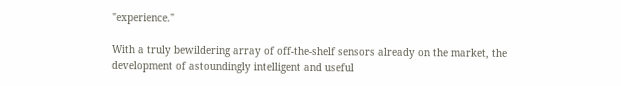"experience."

With a truly bewildering array of off-the-shelf sensors already on the market, the development of astoundingly intelligent and useful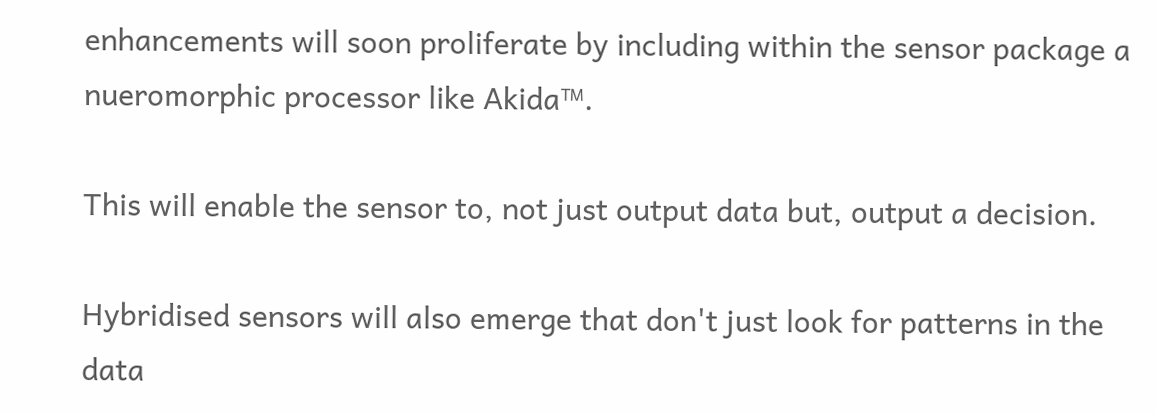enhancements will soon proliferate by including within the sensor package a nueromorphic processor like Akida™.

This will enable the sensor to, not just output data but, output a decision.

Hybridised sensors will also emerge that don't just look for patterns in the data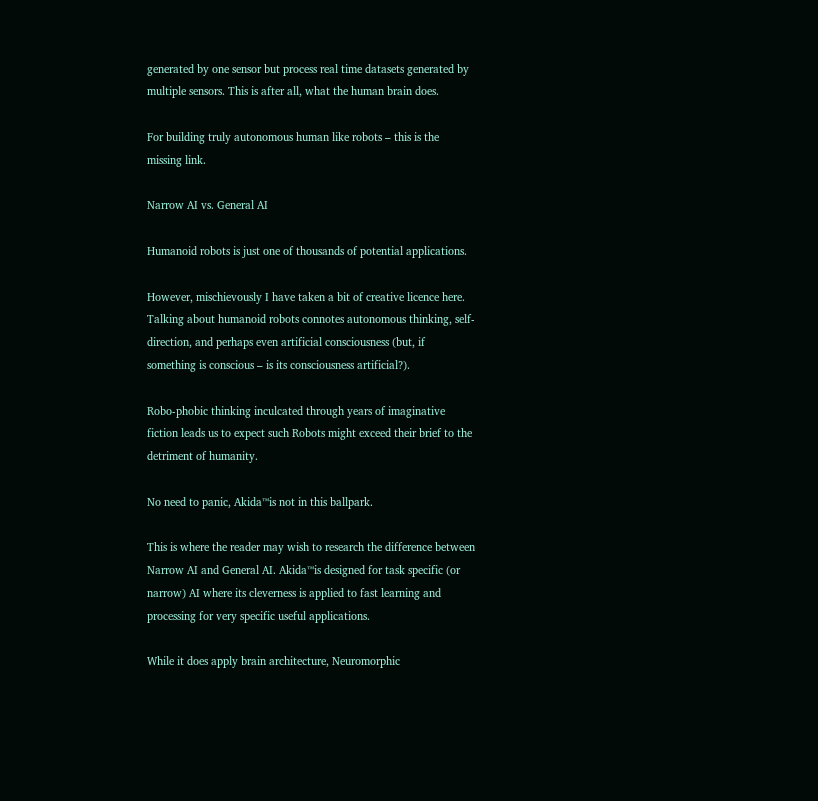generated by one sensor but process real time datasets generated by multiple sensors. This is after all, what the human brain does.

For building truly autonomous human like robots – this is the missing link.

Narrow AI vs. General AI

Humanoid robots is just one of thousands of potential applications.

However, mischievously I have taken a bit of creative licence here. Talking about humanoid robots connotes autonomous thinking, self-direction, and perhaps even artificial consciousness (but, if something is conscious – is its consciousness artificial?).

Robo-phobic thinking inculcated through years of imaginative fiction leads us to expect such Robots might exceed their brief to the detriment of humanity.

No need to panic, Akida™is not in this ballpark.

This is where the reader may wish to research the difference between Narrow AI and General AI. Akida™is designed for task specific (or narrow) AI where its cleverness is applied to fast learning and processing for very specific useful applications.

While it does apply brain architecture, Neuromorphic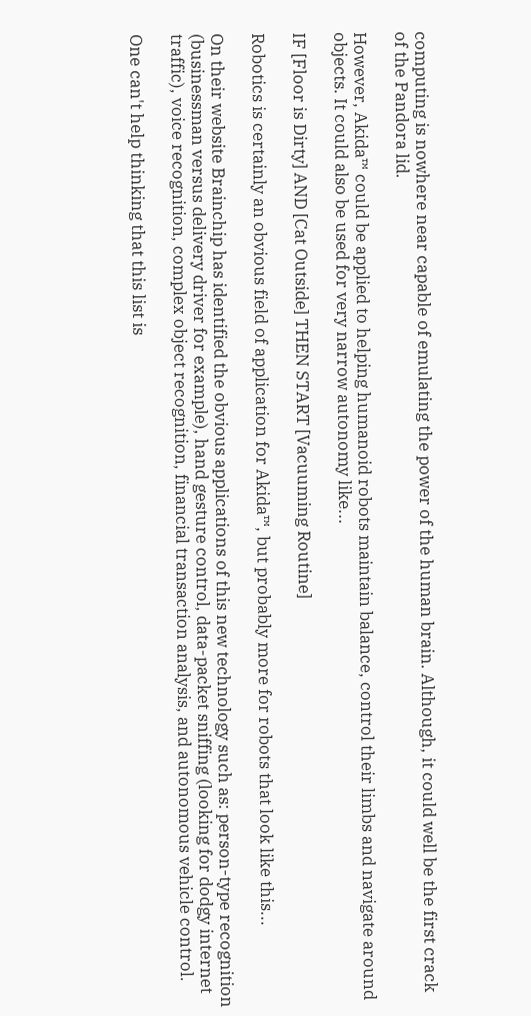computing is nowhere near capable of emulating the power of the human brain. Although, it could well be the first crack of the Pandora lid.

However, Akida™ could be applied to helping humanoid robots maintain balance, control their limbs and navigate around objects. It could also be used for very narrow autonomy like...

IF [Floor is Dirty] AND [Cat Outside] THEN START [Vacuuming Routine]

Robotics is certainly an obvious field of application for Akida™, but probably more for robots that look like this...

On their website Brainchip has identified the obvious applications of this new technology such as: person-type recognition (businessman versus delivery driver for example), hand gesture control, data-packet sniffing (looking for dodgy internet traffic), voice recognition, complex object recognition, financial transaction analysis, and autonomous vehicle control.

One can't help thinking that this list is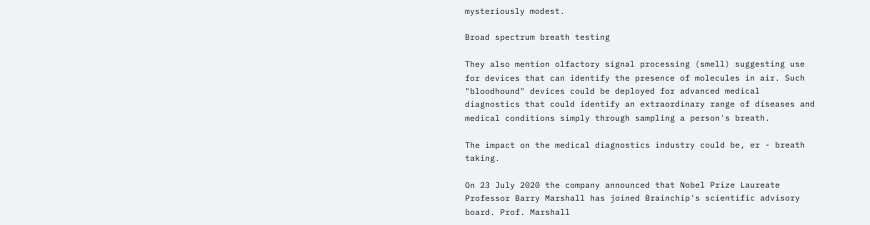mysteriously modest.

Broad spectrum breath testing

They also mention olfactory signal processing (smell) suggesting use for devices that can identify the presence of molecules in air. Such "bloodhound" devices could be deployed for advanced medical diagnostics that could identify an extraordinary range of diseases and medical conditions simply through sampling a person's breath.

The impact on the medical diagnostics industry could be, er - breath taking.

On 23 July 2020 the company announced that Nobel Prize Laureate Professor Barry Marshall has joined Brainchip's scientific advisory board. Prof. Marshall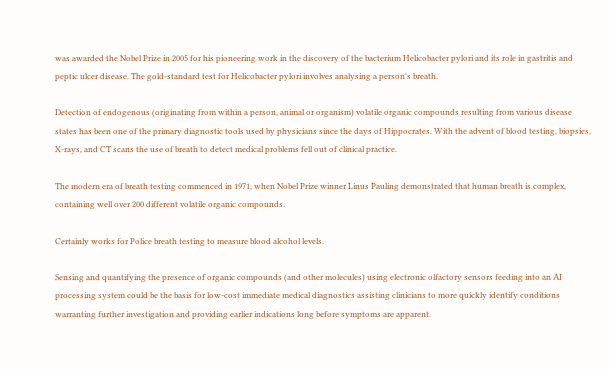was awarded the Nobel Prize in 2005 for his pioneering work in the discovery of the bacterium Helicobacter pylori and its role in gastritis and peptic ulcer disease. The gold-standard test for Helicobacter pylori involves analysing a person's breath.

Detection of endogenous (originating from within a person, animal or organism) volatile organic compounds resulting from various disease states has been one of the primary diagnostic tools used by physicians since the days of Hippocrates. With the advent of blood testing, biopsies, X-rays, and CT scans the use of breath to detect medical problems fell out of clinical practice.

The modern era of breath testing commenced in 1971, when Nobel Prize winner Linus Pauling demonstrated that human breath is complex, containing well over 200 different volatile organic compounds.

Certainly works for Police breath testing to measure blood alcohol levels.

Sensing and quantifying the presence of organic compounds (and other molecules) using electronic olfactory sensors feeding into an AI processing system could be the basis for low-cost immediate medical diagnostics assisting clinicians to more quickly identify conditions warranting further investigation and providing earlier indications long before symptoms are apparent.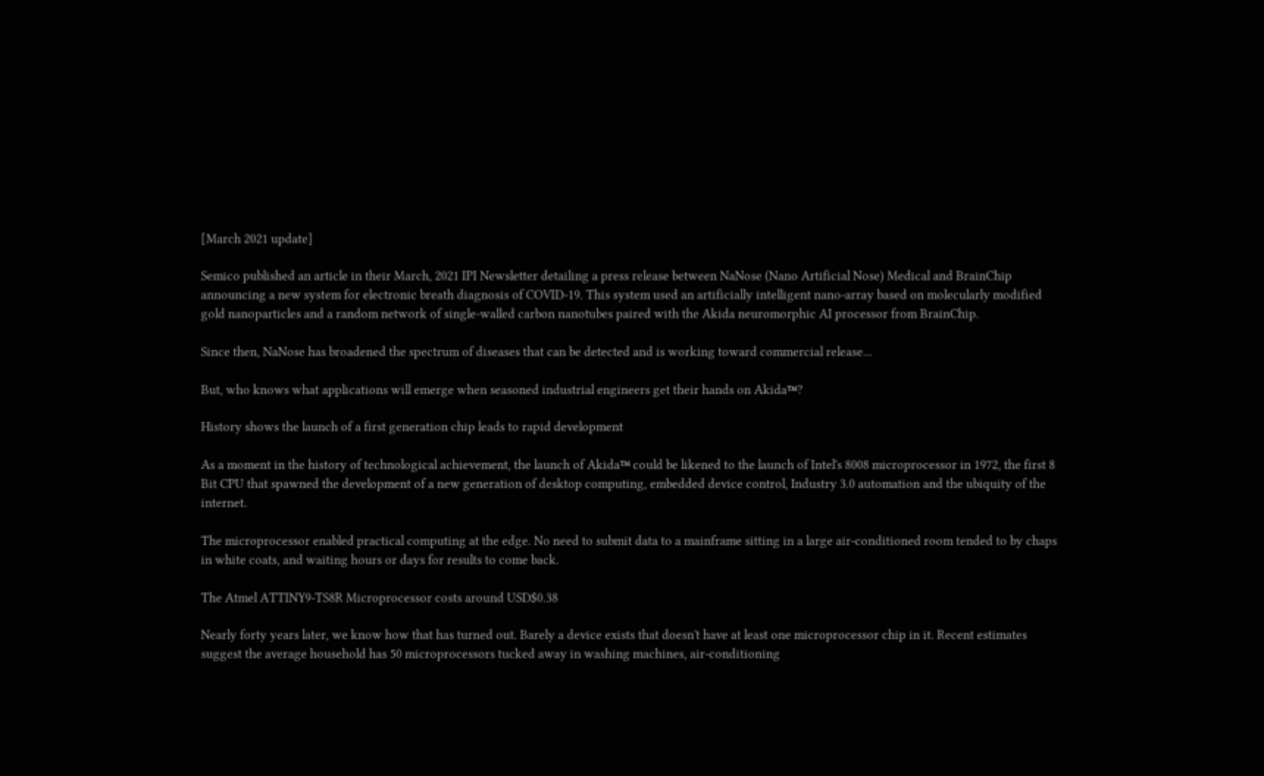[March 2021 update]

Semico published an article in their March, 2021 IPI Newsletter detailing a press release between NaNose (Nano Artificial Nose) Medical and BrainChip announcing a new system for electronic breath diagnosis of COVID-19. This system used an artificially intelligent nano-array based on molecularly modified gold nanoparticles and a random network of single-walled carbon nanotubes paired with the Akida neuromorphic AI processor from BrainChip.

Since then, NaNose has broadened the spectrum of diseases that can be detected and is working toward commercial release...

But, who knows what applications will emerge when seasoned industrial engineers get their hands on Akida™?

History shows the launch of a first generation chip leads to rapid development

As a moment in the history of technological achievement, the launch of Akida™ could be likened to the launch of Intel's 8008 microprocessor in 1972, the first 8 Bit CPU that spawned the development of a new generation of desktop computing, embedded device control, Industry 3.0 automation and the ubiquity of the internet.

The microprocessor enabled practical computing at the edge. No need to submit data to a mainframe sitting in a large air-conditioned room tended to by chaps in white coats, and waiting hours or days for results to come back.

The Atmel ATTINY9-TS8R Microprocessor costs around USD$0.38

Nearly forty years later, we know how that has turned out. Barely a device exists that doesn't have at least one microprocessor chip in it. Recent estimates suggest the average household has 50 microprocessors tucked away in washing machines, air-conditioning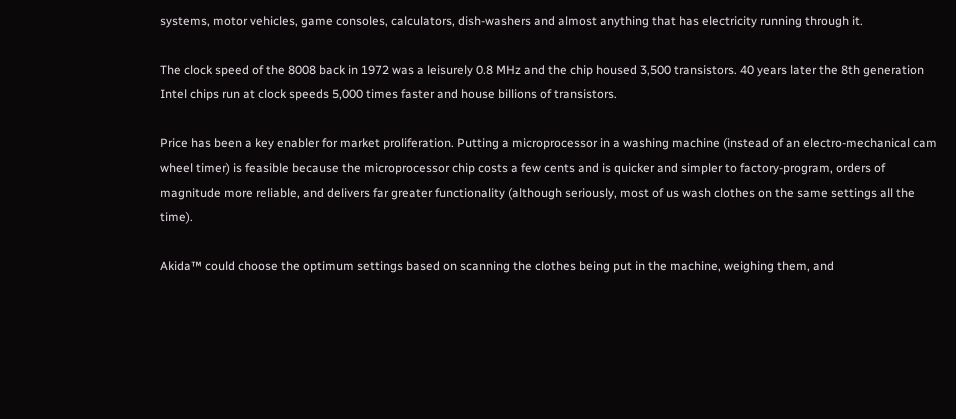systems, motor vehicles, game consoles, calculators, dish-washers and almost anything that has electricity running through it.

The clock speed of the 8008 back in 1972 was a leisurely 0.8 MHz and the chip housed 3,500 transistors. 40 years later the 8th generation Intel chips run at clock speeds 5,000 times faster and house billions of transistors.

Price has been a key enabler for market proliferation. Putting a microprocessor in a washing machine (instead of an electro-mechanical cam wheel timer) is feasible because the microprocessor chip costs a few cents and is quicker and simpler to factory-program, orders of magnitude more reliable, and delivers far greater functionality (although seriously, most of us wash clothes on the same settings all the time).

Akida™ could choose the optimum settings based on scanning the clothes being put in the machine, weighing them, and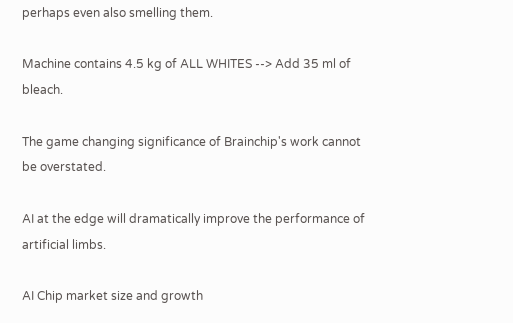perhaps even also smelling them.

Machine contains 4.5 kg of ALL WHITES --> Add 35 ml of bleach.

The game changing significance of Brainchip's work cannot be overstated.

AI at the edge will dramatically improve the performance of artificial limbs.

AI Chip market size and growth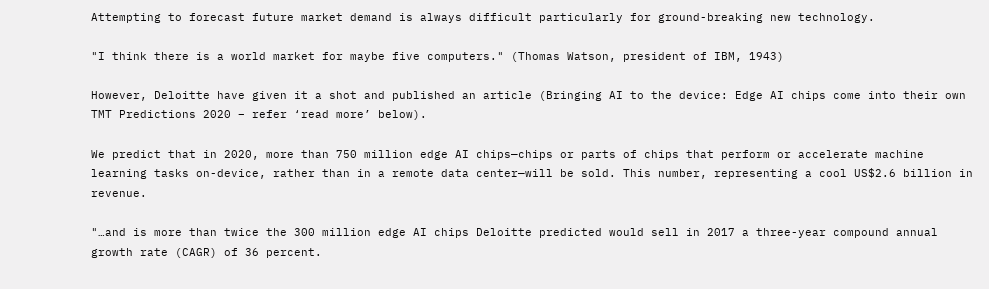Attempting to forecast future market demand is always difficult particularly for ground-breaking new technology.

"I think there is a world market for maybe five computers." (Thomas Watson, president of IBM, 1943)

However, Deloitte have given it a shot and published an article (Bringing AI to the device: Edge AI chips come into their own TMT Predictions 2020 – refer ‘read more’ below).

We predict that in 2020, more than 750 million edge AI chips—chips or parts of chips that perform or accelerate machine learning tasks on-device, rather than in a remote data center—will be sold. This number, representing a cool US$2.6 billion in revenue.

"…and is more than twice the 300 million edge AI chips Deloitte predicted would sell in 2017 a three-year compound annual growth rate (CAGR) of 36 percent.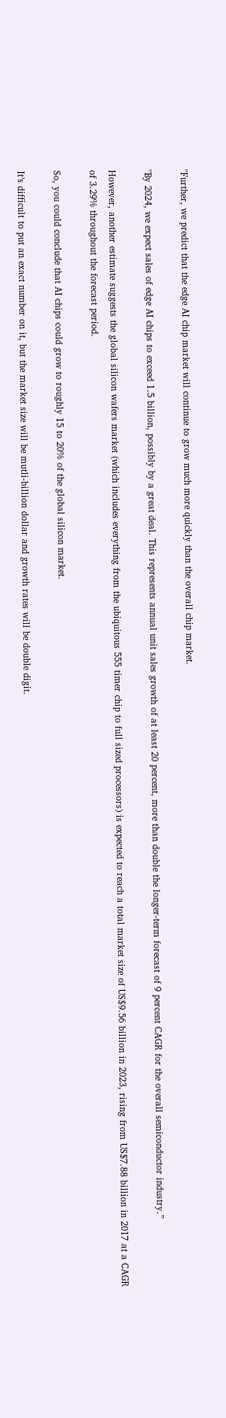"Further, we predict that the edge AI chip market will continue to grow much more quickly than the overall chip market.

"By 2024, we expect sales of edge AI chips to exceed 1.5 billion, possibly by a great deal. This represents annual unit sales growth of at least 20 percent, more than double the longer-term forecast of 9 percent CAGR for the overall semiconductor industry.”

However, another estimate suggests the global silicon wafers market (which includes everything from the ubiquitous 555 timer chip to full sized processors) is expected to reach a total market size of US$9.56 billion in 2023, rising from US$7.88 billion in 2017 at a CAGR of 3.29% throughout the forecast period.

So, you could conclude that AI chips could grow to roughly 15 to 20% of the global silicon market.

It’s difficult to put an exact number on it, but the market size will be mutli-billion dollar and growth rates will be double digit.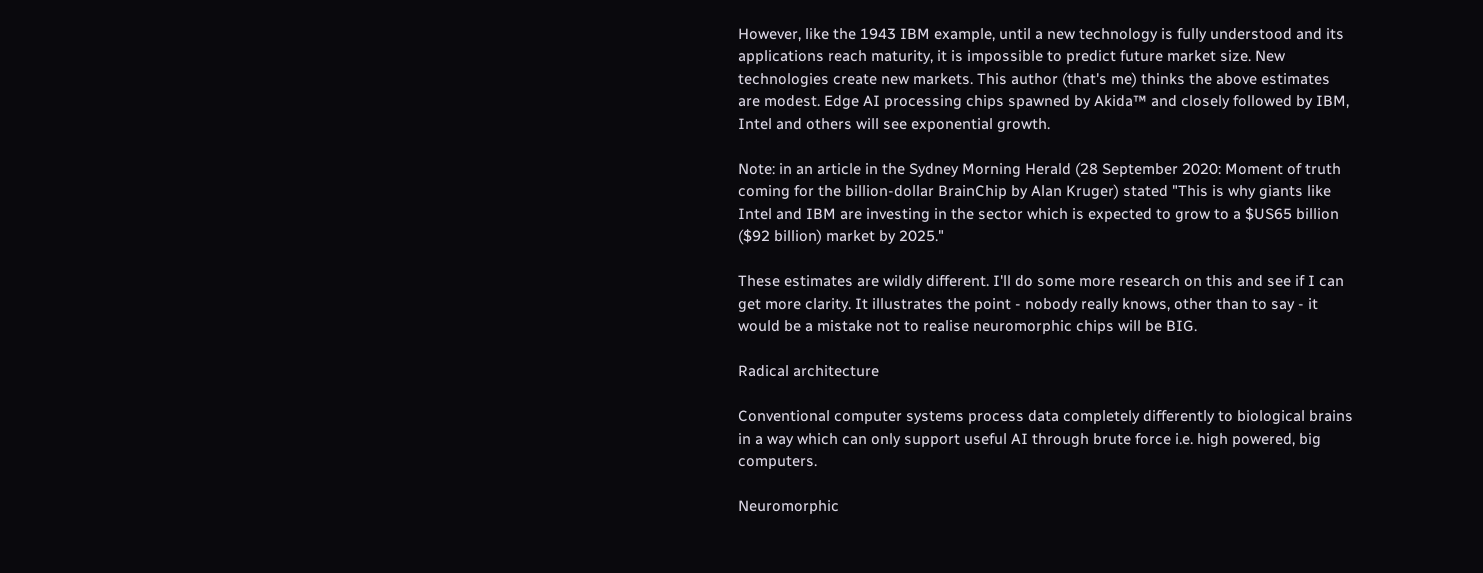However, like the 1943 IBM example, until a new technology is fully understood and its applications reach maturity, it is impossible to predict future market size. New technologies create new markets. This author (that's me) thinks the above estimates are modest. Edge AI processing chips spawned by Akida™ and closely followed by IBM, Intel and others will see exponential growth.

Note: in an article in the Sydney Morning Herald (28 September 2020: Moment of truth coming for the billion-dollar BrainChip by Alan Kruger) stated "This is why giants like Intel and IBM are investing in the sector which is expected to grow to a $US65 billion ($92 billion) market by 2025."

These estimates are wildly different. I'll do some more research on this and see if I can get more clarity. It illustrates the point - nobody really knows, other than to say - it would be a mistake not to realise neuromorphic chips will be BIG.

Radical architecture

Conventional computer systems process data completely differently to biological brains in a way which can only support useful AI through brute force i.e. high powered, big computers.

Neuromorphic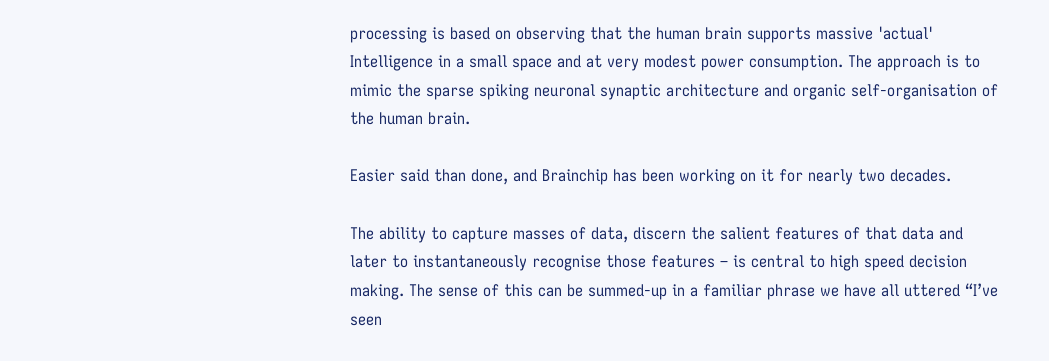processing is based on observing that the human brain supports massive 'actual' Intelligence in a small space and at very modest power consumption. The approach is to mimic the sparse spiking neuronal synaptic architecture and organic self-organisation of the human brain.

Easier said than done, and Brainchip has been working on it for nearly two decades.

The ability to capture masses of data, discern the salient features of that data and later to instantaneously recognise those features – is central to high speed decision making. The sense of this can be summed-up in a familiar phrase we have all uttered “I’ve seen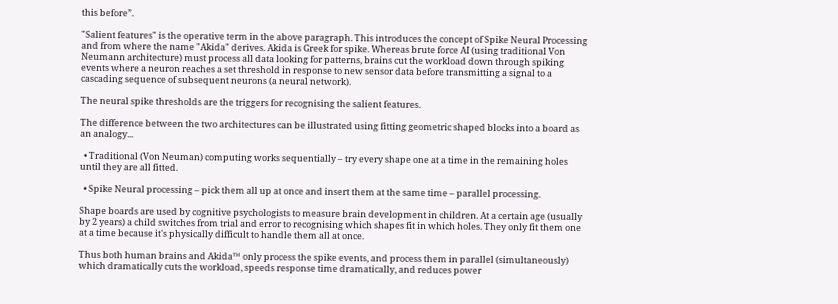this before”.

"Salient features" is the operative term in the above paragraph. This introduces the concept of Spike Neural Processing and from where the name "Akida" derives. Akida is Greek for spike. Whereas brute force AI (using traditional Von Neumann architecture) must process all data looking for patterns, brains cut the workload down through spiking events where a neuron reaches a set threshold in response to new sensor data before transmitting a signal to a cascading sequence of subsequent neurons (a neural network).

The neural spike thresholds are the triggers for recognising the salient features.

The difference between the two architectures can be illustrated using fitting geometric shaped blocks into a board as an analogy...

  • Traditional (Von Neuman) computing works sequentially – try every shape one at a time in the remaining holes until they are all fitted.

  • Spike Neural processing – pick them all up at once and insert them at the same time – parallel processing.

Shape boards are used by cognitive psychologists to measure brain development in children. At a certain age (usually by 2 years) a child switches from trial and error to recognising which shapes fit in which holes. They only fit them one at a time because it's physically difficult to handle them all at once.

Thus both human brains and Akida™ only process the spike events, and process them in parallel (simultaneously) which dramatically cuts the workload, speeds response time dramatically, and reduces power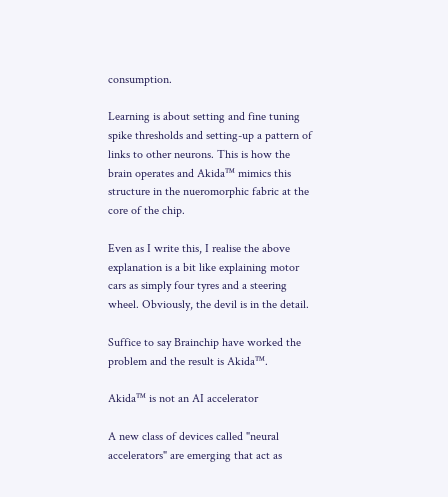consumption.

Learning is about setting and fine tuning spike thresholds and setting-up a pattern of links to other neurons. This is how the brain operates and Akida™ mimics this structure in the nueromorphic fabric at the core of the chip.

Even as I write this, I realise the above explanation is a bit like explaining motor cars as simply four tyres and a steering wheel. Obviously, the devil is in the detail.

Suffice to say Brainchip have worked the problem and the result is Akida™.

Akida™ is not an AI accelerator

A new class of devices called "neural accelerators" are emerging that act as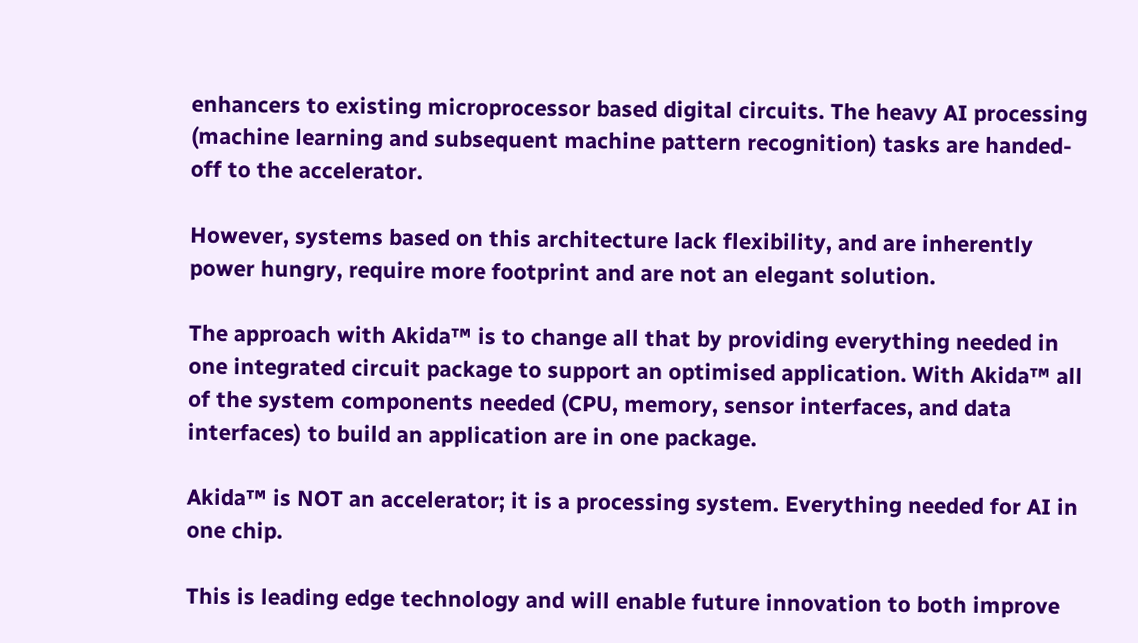enhancers to existing microprocessor based digital circuits. The heavy AI processing (machine learning and subsequent machine pattern recognition) tasks are handed-off to the accelerator.

However, systems based on this architecture lack flexibility, and are inherently power hungry, require more footprint and are not an elegant solution.

The approach with Akida™ is to change all that by providing everything needed in one integrated circuit package to support an optimised application. With Akida™ all of the system components needed (CPU, memory, sensor interfaces, and data interfaces) to build an application are in one package.

Akida™ is NOT an accelerator; it is a processing system. Everything needed for AI in one chip.

This is leading edge technology and will enable future innovation to both improve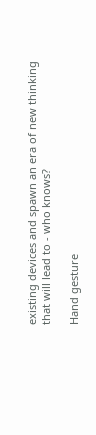existing devices and spawn an era of new thinking that will lead to - who knows?

Hand gesture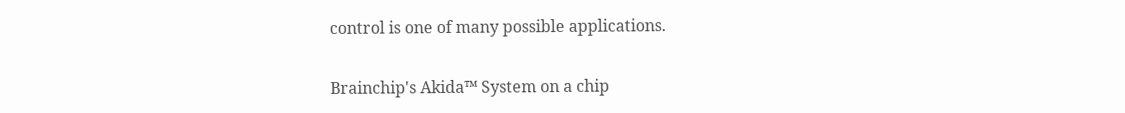control is one of many possible applications.

Brainchip's Akida™ System on a chip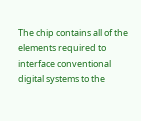The chip contains all of the elements required to interface conventional digital systems to the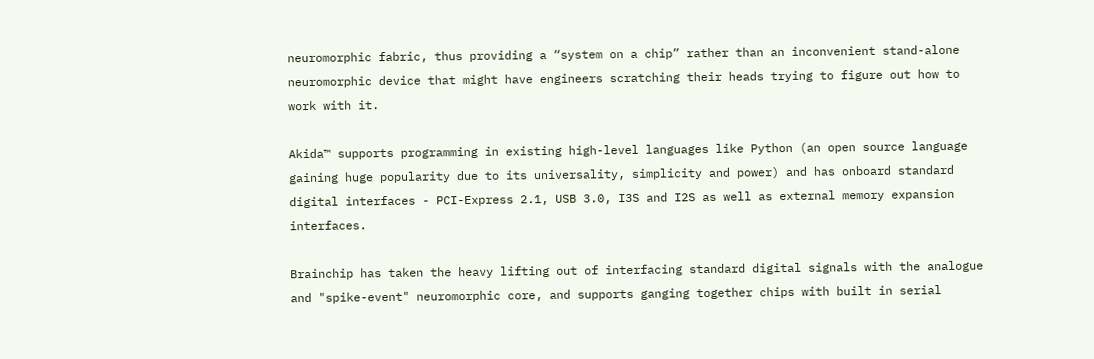neuromorphic fabric, thus providing a “system on a chip” rather than an inconvenient stand-alone neuromorphic device that might have engineers scratching their heads trying to figure out how to work with it.

Akida™ supports programming in existing high-level languages like Python (an open source language gaining huge popularity due to its universality, simplicity and power) and has onboard standard digital interfaces - PCI-Express 2.1, USB 3.0, I3S and I2S as well as external memory expansion interfaces.

Brainchip has taken the heavy lifting out of interfacing standard digital signals with the analogue and "spike-event" neuromorphic core, and supports ganging together chips with built in serial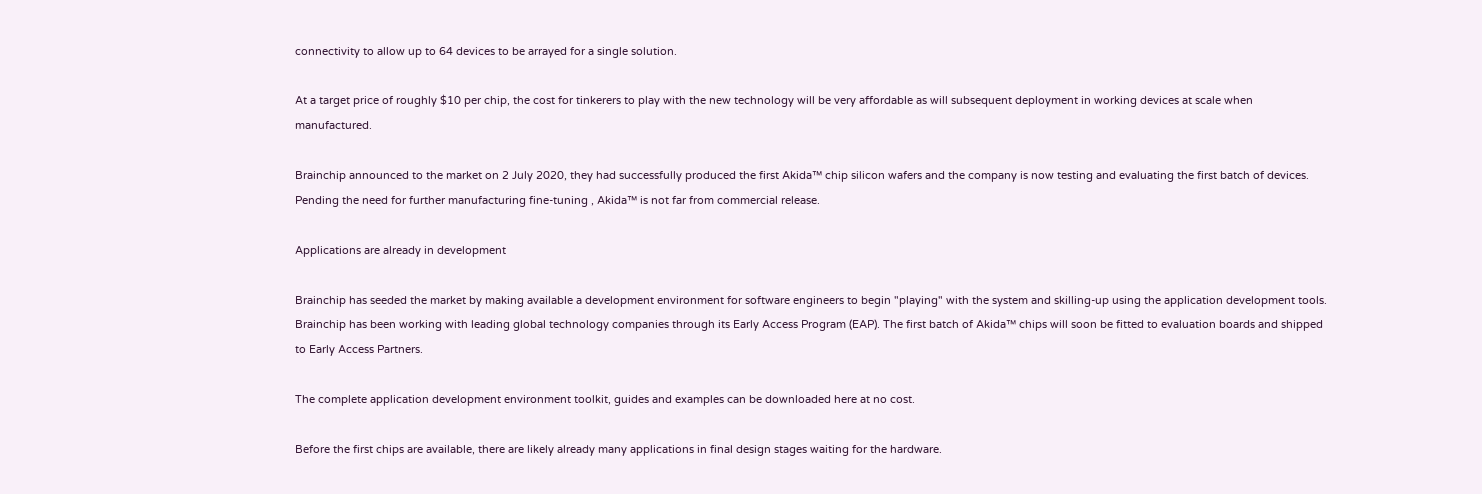connectivity to allow up to 64 devices to be arrayed for a single solution.

At a target price of roughly $10 per chip, the cost for tinkerers to play with the new technology will be very affordable as will subsequent deployment in working devices at scale when manufactured.

Brainchip announced to the market on 2 July 2020, they had successfully produced the first Akida™ chip silicon wafers and the company is now testing and evaluating the first batch of devices. Pending the need for further manufacturing fine-tuning , Akida™ is not far from commercial release.

Applications are already in development

Brainchip has seeded the market by making available a development environment for software engineers to begin "playing" with the system and skilling-up using the application development tools. Brainchip has been working with leading global technology companies through its Early Access Program (EAP). The first batch of Akida™ chips will soon be fitted to evaluation boards and shipped to Early Access Partners.

The complete application development environment toolkit, guides and examples can be downloaded here at no cost.

Before the first chips are available, there are likely already many applications in final design stages waiting for the hardware.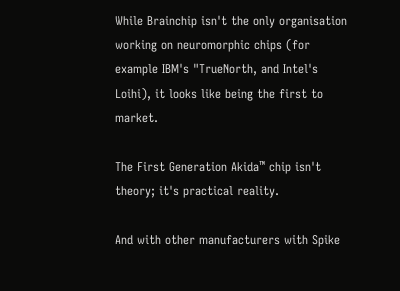While Brainchip isn't the only organisation working on neuromorphic chips (for example IBM's "TrueNorth, and Intel's Loihi), it looks like being the first to market.

The First Generation Akida™ chip isn't theory; it's practical reality.

And with other manufacturers with Spike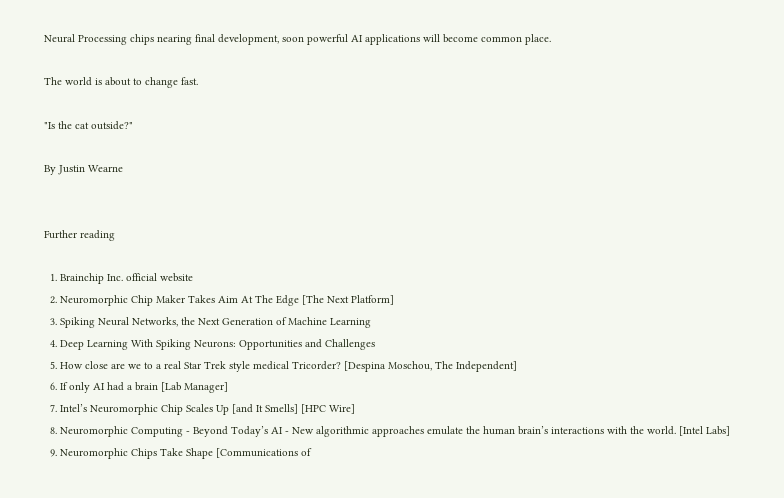Neural Processing chips nearing final development, soon powerful AI applications will become common place.

The world is about to change fast.

"Is the cat outside?"

By Justin Wearne


Further reading

  1. Brainchip Inc. official website
  2. Neuromorphic Chip Maker Takes Aim At The Edge [The Next Platform]
  3. Spiking Neural Networks, the Next Generation of Machine Learning
  4. Deep Learning With Spiking Neurons: Opportunities and Challenges
  5. How close are we to a real Star Trek style medical Tricorder? [Despina Moschou, The Independent]
  6. If only AI had a brain [Lab Manager]
  7. Intel’s Neuromorphic Chip Scales Up [and It Smells] [HPC Wire]
  8. Neuromorphic Computing - Beyond Today’s AI - New algorithmic approaches emulate the human brain’s interactions with the world. [Intel Labs]
  9. Neuromorphic Chips Take Shape [Communications of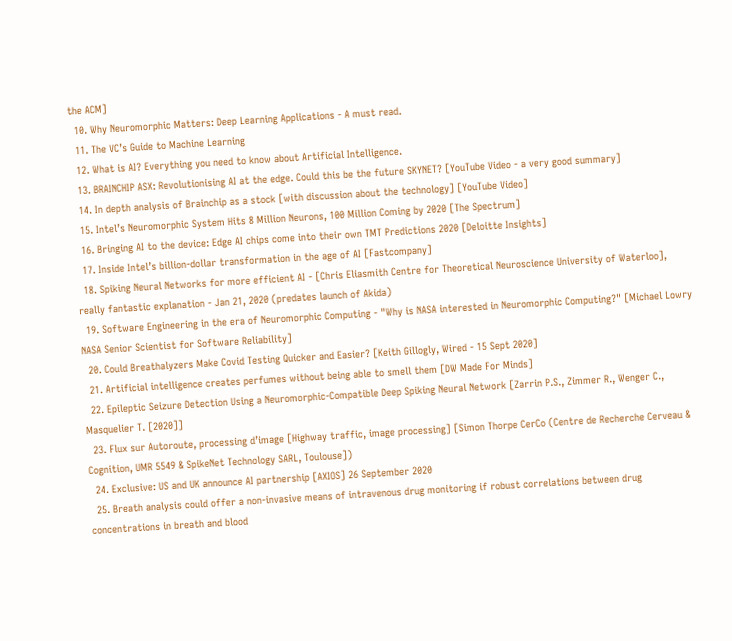the ACM]
  10. Why Neuromorphic Matters: Deep Learning Applications - A must read.
  11. The VC’s Guide to Machine Learning
  12. What is AI? Everything you need to know about Artificial Intelligence.
  13. BRAINCHIP ASX: Revolutionising AI at the edge. Could this be the future SKYNET? [YouTube Video - a very good summary]
  14. In depth analysis of Brainchip as a stock [with discussion about the technology] [YouTube Video]
  15. Intel’s Neuromorphic System Hits 8 Million Neurons, 100 Million Coming by 2020 [The Spectrum]
  16. Bringing AI to the device: Edge AI chips come into their own TMT Predictions 2020 [Deloitte Insights]
  17. Inside Intel’s billion-dollar transformation in the age of AI [Fastcompany]
  18. Spiking Neural Networks for more efficient AI - [Chris Eliasmith Centre for Theoretical Neuroscience University of Waterloo], really fantastic explanation - Jan 21, 2020 (predates launch of Akida)
  19. Software Engineering in the era of Neuromorphic Computing - "Why is NASA interested in Neuromorphic Computing?" [Michael Lowry NASA Senior Scientist for Software Reliability]
  20. Could Breathalyzers Make Covid Testing Quicker and Easier? [Keith Gillogly, Wired - 15 Sept 2020]
  21. Artificial intelligence creates perfumes without being able to smell them [DW Made For Minds]
  22. Epileptic Seizure Detection Using a Neuromorphic-Compatible Deep Spiking Neural Network [Zarrin P.S., Zimmer R., Wenger C., Masquelier T. [2020]]
  23. Flux sur Autoroute, processing d’image [Highway traffic, image processing] [Simon Thorpe CerCo (Centre de Recherche Cerveau & Cognition, UMR 5549 & SpikeNet Technology SARL, Toulouse])
  24. Exclusive: US and UK announce AI partnership [AXIOS] 26 September 2020
  25. Breath analysis could offer a non-invasive means of intravenous drug monitoring if robust correlations between drug concentrations in breath and blood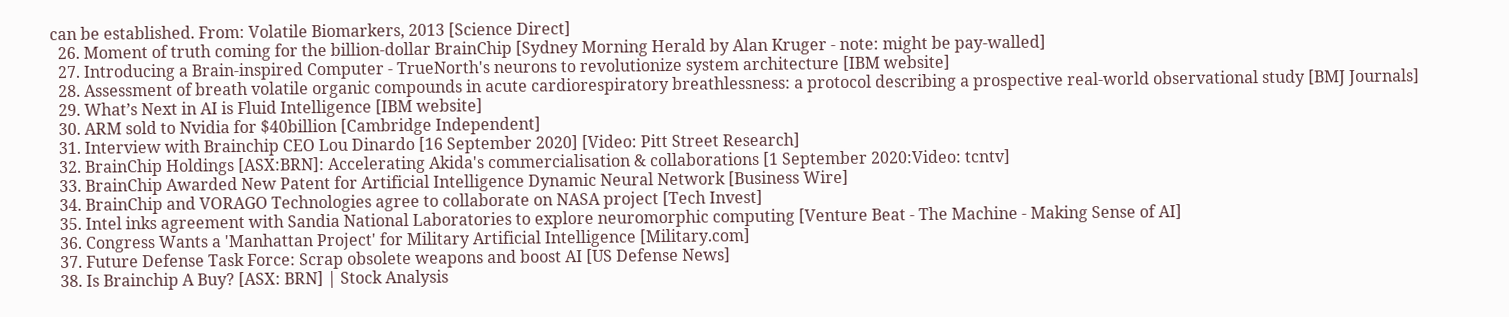can be established. From: Volatile Biomarkers, 2013 [Science Direct]
  26. Moment of truth coming for the billion-dollar BrainChip [Sydney Morning Herald by Alan Kruger - note: might be pay-walled]
  27. Introducing a Brain-inspired Computer - TrueNorth's neurons to revolutionize system architecture [IBM website]
  28. Assessment of breath volatile organic compounds in acute cardiorespiratory breathlessness: a protocol describing a prospective real-world observational study [BMJ Journals]
  29. What’s Next in AI is Fluid Intelligence [IBM website]
  30. ARM sold to Nvidia for $40billion [Cambridge Independent]
  31. Interview with Brainchip CEO Lou Dinardo [16 September 2020] [Video: Pitt Street Research]
  32. BrainChip Holdings [ASX:BRN]: Accelerating Akida's commercialisation & collaborations [1 September 2020:Video: tcntv]
  33. BrainChip Awarded New Patent for Artificial Intelligence Dynamic Neural Network [Business Wire]
  34. BrainChip and VORAGO Technologies agree to collaborate on NASA project [Tech Invest]
  35. Intel inks agreement with Sandia National Laboratories to explore neuromorphic computing [Venture Beat - The Machine - Making Sense of AI]
  36. Congress Wants a 'Manhattan Project' for Military Artificial Intelligence [Military.com]
  37. Future Defense Task Force: Scrap obsolete weapons and boost AI [US Defense News]
  38. Is Brainchip A Buy? [ASX: BRN] | Stock Analysis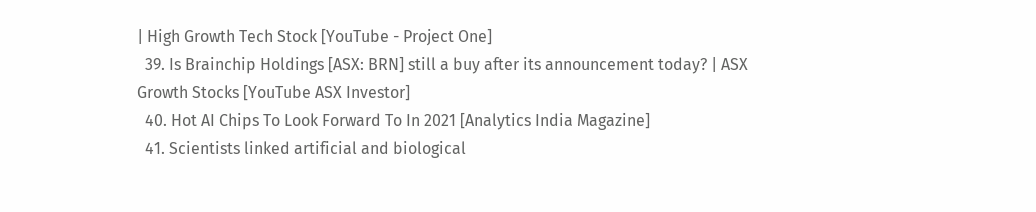| High Growth Tech Stock [YouTube - Project One]
  39. Is Brainchip Holdings [ASX: BRN] still a buy after its announcement today? | ASX Growth Stocks [YouTube ASX Investor]
  40. Hot AI Chips To Look Forward To In 2021 [Analytics India Magazine]
  41. Scientists linked artificial and biological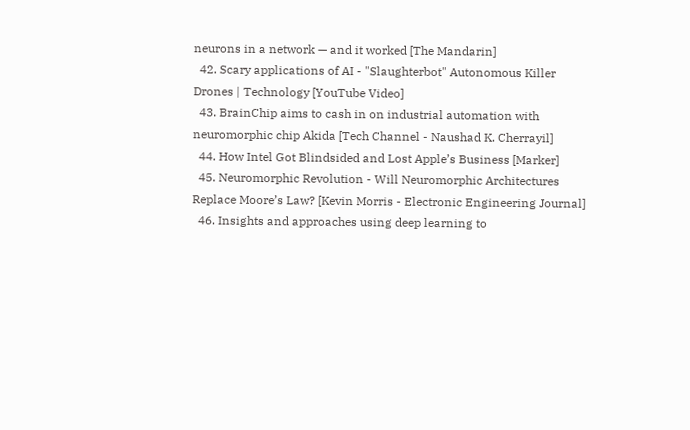neurons in a network — and it worked [The Mandarin]
  42. Scary applications of AI - "Slaughterbot" Autonomous Killer Drones | Technology [YouTube Video]
  43. BrainChip aims to cash in on industrial automation with neuromorphic chip Akida [Tech Channel - Naushad K. Cherrayil]
  44. How Intel Got Blindsided and Lost Apple’s Business [Marker]
  45. Neuromorphic Revolution - Will Neuromorphic Architectures Replace Moore’s Law? [Kevin Morris - Electronic Engineering Journal]
  46. Insights and approaches using deep learning to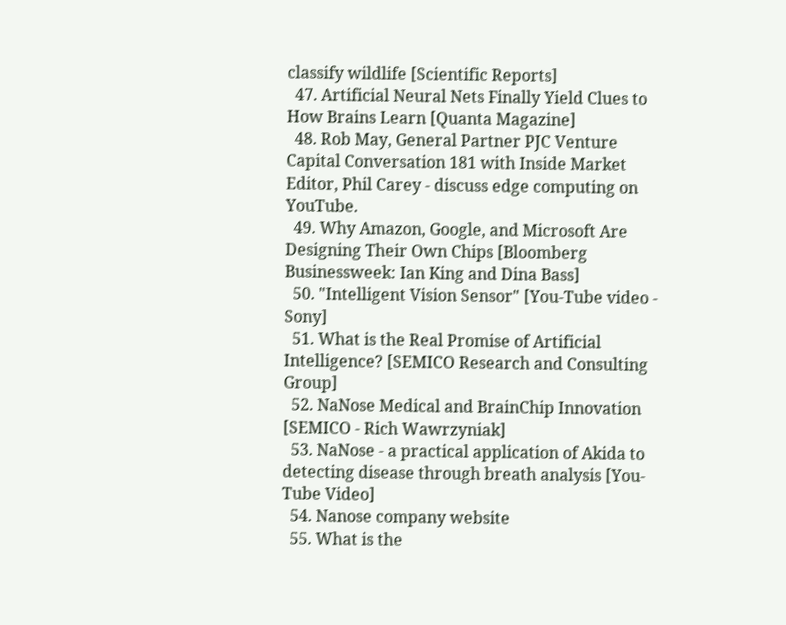classify wildlife [Scientific Reports]
  47. Artificial Neural Nets Finally Yield Clues to How Brains Learn [Quanta Magazine]
  48. Rob May, General Partner PJC Venture Capital Conversation 181 with Inside Market Editor, Phil Carey - discuss edge computing on YouTube.
  49. Why Amazon, Google, and Microsoft Are Designing Their Own Chips [Bloomberg Businessweek: Ian King and Dina Bass]
  50. "Intelligent Vision Sensor" [You-Tube video - Sony]
  51. What is the Real Promise of Artificial Intelligence? [SEMICO Research and Consulting Group]
  52. NaNose Medical and BrainChip Innovation [SEMICO - Rich Wawrzyniak]
  53. NaNose - a practical application of Akida to detecting disease through breath analysis [You-Tube Video]
  54. Nanose company website
  55. What is the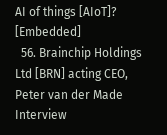AI of things [AIoT]? [Embedded]
  56. Brainchip Holdings Ltd [BRN] acting CEO, Peter van der Made Interview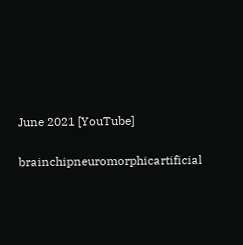June 2021 [YouTube]

brainchipneuromorphicartificial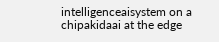intelligenceaisystem on a chipakidaai at the edge